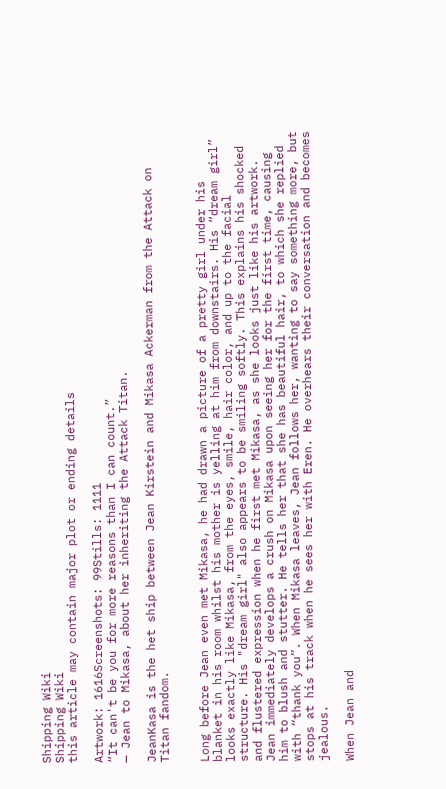Shipping Wiki
Shipping Wiki
this article may contain major plot or ending details

Artwork: 1616Screenshots: 99Stills: 1111
“It can't be you for more reasons than I can count.”
— Jean to Mikasa, about her inheriting the Attack Titan.

JeanKasa is the het ship between Jean Kirstein and Mikasa Ackerman from the Attack on Titan fandom.


Long before Jean even met Mikasa, he had drawn a picture of a pretty girl under his blanket in his room whilst his mother is yelling at him from downstairs. His “dream girl” looks exactly like Mikasa, from the eyes, smile, hair color, and up to the facial structure. His "dream girl" also appears to be smiling softly. This explains his shocked and flustered expression when he first met Mikasa, as she looks just like his artwork. Jean immediately develops a crush on Mikasa upon seeing her for the first time, causing him to blush and stutter. He tells her that she has beautiful hair, to which she replied with “thank you”. When Mikasa leaves, Jean follows her, wanting to say something more, but stops at his track when he sees her with Eren. He overhears their conversation and becomes jealous.

When Jean and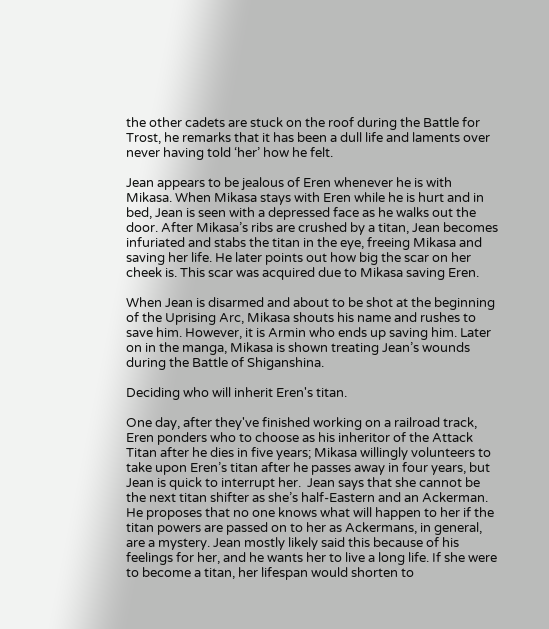the other cadets are stuck on the roof during the Battle for Trost, he remarks that it has been a dull life and laments over never having told ‘her’ how he felt.

Jean appears to be jealous of Eren whenever he is with Mikasa. When Mikasa stays with Eren while he is hurt and in bed, Jean is seen with a depressed face as he walks out the door. After Mikasa’s ribs are crushed by a titan, Jean becomes infuriated and stabs the titan in the eye, freeing Mikasa and saving her life. He later points out how big the scar on her cheek is. This scar was acquired due to Mikasa saving Eren.

When Jean is disarmed and about to be shot at the beginning of the Uprising Arc, Mikasa shouts his name and rushes to save him. However, it is Armin who ends up saving him. Later on in the manga, Mikasa is shown treating Jean’s wounds during the Battle of Shiganshina.

Deciding who will inherit Eren's titan.

One day, after they've finished working on a railroad track, Eren ponders who to choose as his inheritor of the Attack Titan after he dies in five years; Mikasa willingly volunteers to take upon Eren’s titan after he passes away in four years, but Jean is quick to interrupt her.  Jean says that she cannot be the next titan shifter as she’s half-Eastern and an Ackerman. He proposes that no one knows what will happen to her if the titan powers are passed on to her as Ackermans, in general, are a mystery. Jean mostly likely said this because of his feelings for her, and he wants her to live a long life. If she were to become a titan, her lifespan would shorten to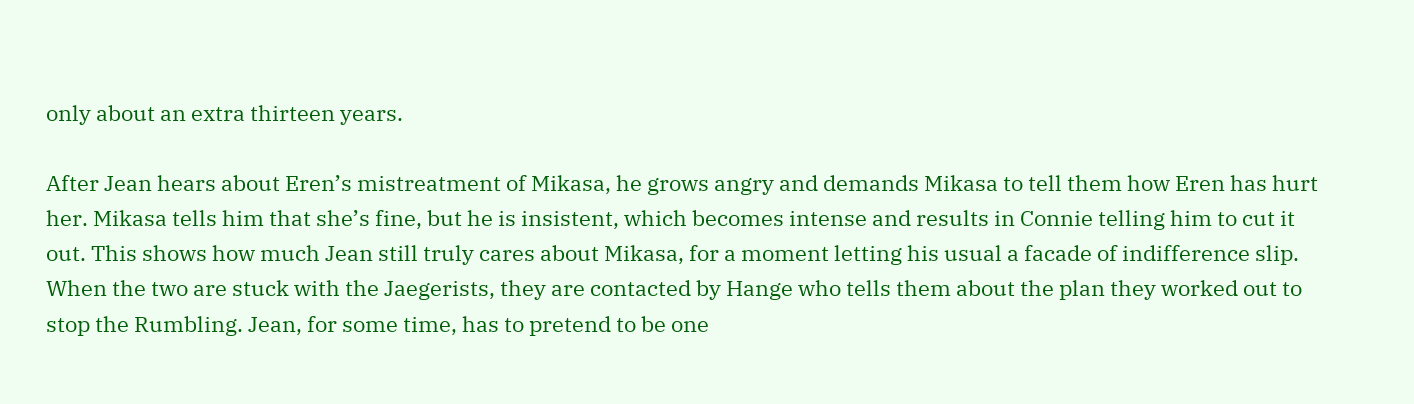only about an extra thirteen years.

After Jean hears about Eren’s mistreatment of Mikasa, he grows angry and demands Mikasa to tell them how Eren has hurt her. Mikasa tells him that she’s fine, but he is insistent, which becomes intense and results in Connie telling him to cut it out. This shows how much Jean still truly cares about Mikasa, for a moment letting his usual a facade of indifference slip. When the two are stuck with the Jaegerists, they are contacted by Hange who tells them about the plan they worked out to stop the Rumbling. Jean, for some time, has to pretend to be one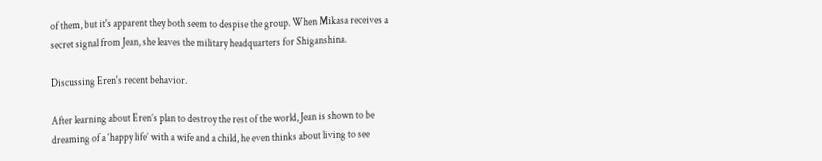of them, but it's apparent they both seem to despise the group. When Mikasa receives a secret signal from Jean, she leaves the military headquarters for Shiganshina.

Discussing Eren's recent behavior.

After learning about Eren’s plan to destroy the rest of the world, Jean is shown to be dreaming of a ‘happy life’ with a wife and a child, he even thinks about living to see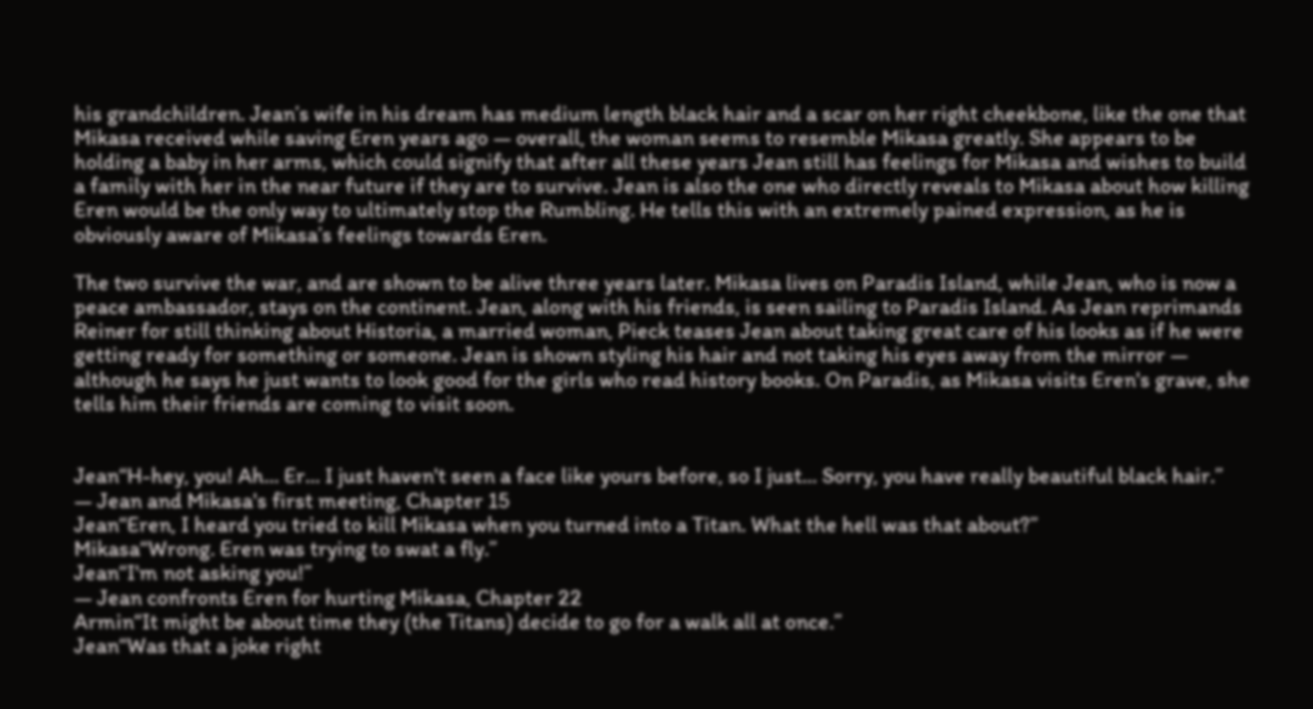his grandchildren. Jean’s wife in his dream has medium length black hair and a scar on her right cheekbone, like the one that Mikasa received while saving Eren years ago — overall, the woman seems to resemble Mikasa greatly. She appears to be holding a baby in her arms, which could signify that after all these years Jean still has feelings for Mikasa and wishes to build a family with her in the near future if they are to survive. Jean is also the one who directly reveals to Mikasa about how killing Eren would be the only way to ultimately stop the Rumbling. He tells this with an extremely pained expression, as he is obviously aware of Mikasa’s feelings towards Eren.

The two survive the war, and are shown to be alive three years later. Mikasa lives on Paradis Island, while Jean, who is now a peace ambassador, stays on the continent. Jean, along with his friends, is seen sailing to Paradis Island. As Jean reprimands Reiner for still thinking about Historia, a married woman, Pieck teases Jean about taking great care of his looks as if he were getting ready for something or someone. Jean is shown styling his hair and not taking his eyes away from the mirror — although he says he just wants to look good for the girls who read history books. On Paradis, as Mikasa visits Eren's grave, she tells him their friends are coming to visit soon.


Jean“H-hey, you! Ah... Er... I just haven't seen a face like yours before, so I just... Sorry, you have really beautiful black hair.”
— Jean and Mikasa's first meeting, Chapter 15
Jean“Eren, I heard you tried to kill Mikasa when you turned into a Titan. What the hell was that about?”
Mikasa“Wrong. Eren was trying to swat a fly.”
Jean“I'm not asking you!”
— Jean confronts Eren for hurting Mikasa, Chapter 22
Armin“It might be about time they (the Titans) decide to go for a walk all at once.”
Jean“Was that a joke right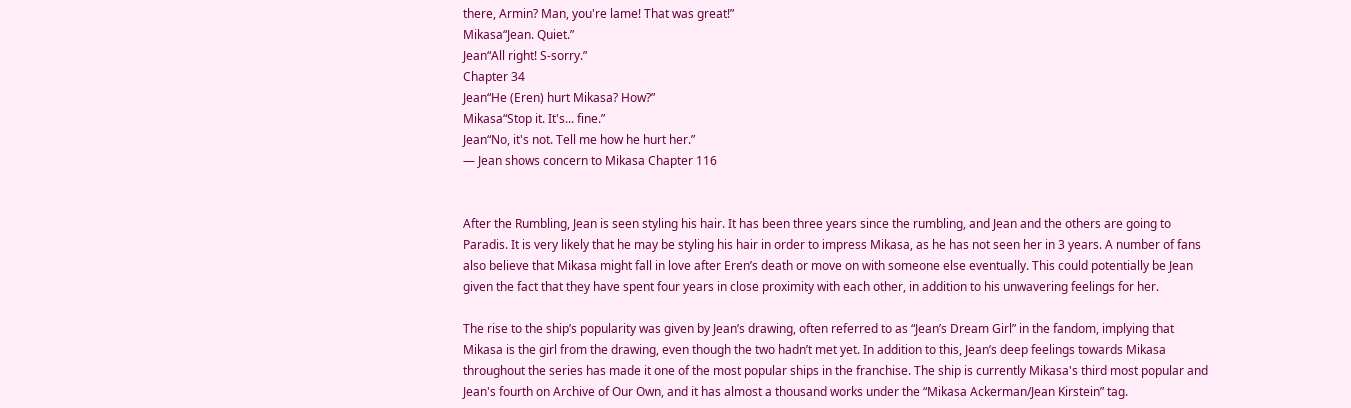there, Armin? Man, you're lame! That was great!”
Mikasa“Jean. Quiet.”
Jean“All right! S-sorry.”
Chapter 34
Jean“He (Eren) hurt Mikasa? How?”
Mikasa“Stop it. It's... fine.”
Jean“No, it's not. Tell me how he hurt her.”
— Jean shows concern to Mikasa Chapter 116


After the Rumbling, Jean is seen styling his hair. It has been three years since the rumbling, and Jean and the others are going to Paradis. It is very likely that he may be styling his hair in order to impress Mikasa, as he has not seen her in 3 years. A number of fans also believe that Mikasa might fall in love after Eren’s death or move on with someone else eventually. This could potentially be Jean given the fact that they have spent four years in close proximity with each other, in addition to his unwavering feelings for her.

The rise to the ship’s popularity was given by Jean’s drawing, often referred to as “Jean’s Dream Girl” in the fandom, implying that Mikasa is the girl from the drawing, even though the two hadn’t met yet. In addition to this, Jean’s deep feelings towards Mikasa throughout the series has made it one of the most popular ships in the franchise. The ship is currently Mikasa's third most popular and Jean's fourth on Archive of Our Own, and it has almost a thousand works under the “Mikasa Ackerman/Jean Kirstein” tag.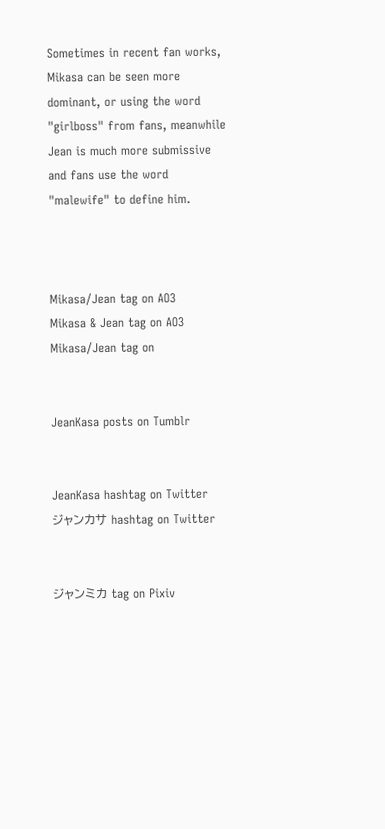Sometimes in recent fan works, Mikasa can be seen more dominant, or using the word "girlboss" from fans, meanwhile Jean is much more submissive and fans use the word "malewife" to define him.



Mikasa/Jean tag on AO3
Mikasa & Jean tag on AO3
Mikasa/Jean tag on


JeanKasa posts on Tumblr


JeanKasa hashtag on Twitter
ジャンカサ hashtag on Twitter


ジャンミカ tag on Pixiv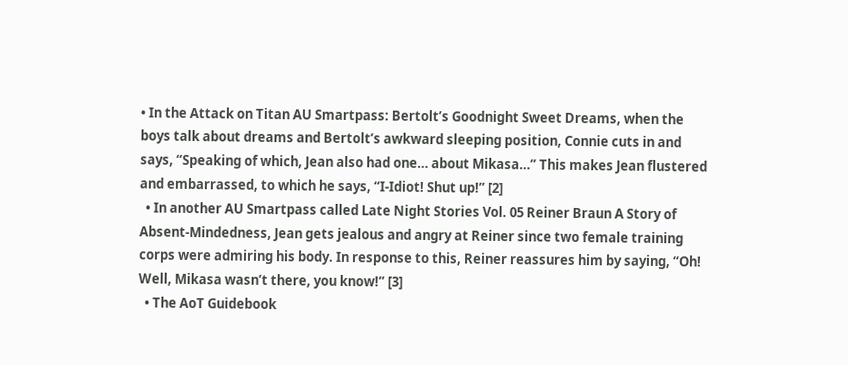• In the Attack on Titan AU Smartpass: Bertolt’s Goodnight Sweet Dreams, when the boys talk about dreams and Bertolt’s awkward sleeping position, Connie cuts in and says, “Speaking of which, Jean also had one… about Mikasa…” This makes Jean flustered and embarrassed, to which he says, “I-Idiot! Shut up!” [2]
  • In another AU Smartpass called Late Night Stories Vol. 05 Reiner Braun A Story of Absent-Mindedness, Jean gets jealous and angry at Reiner since two female training corps were admiring his body. In response to this, Reiner reassures him by saying, “Oh! Well, Mikasa wasn’t there, you know!” [3]
  • The AoT Guidebook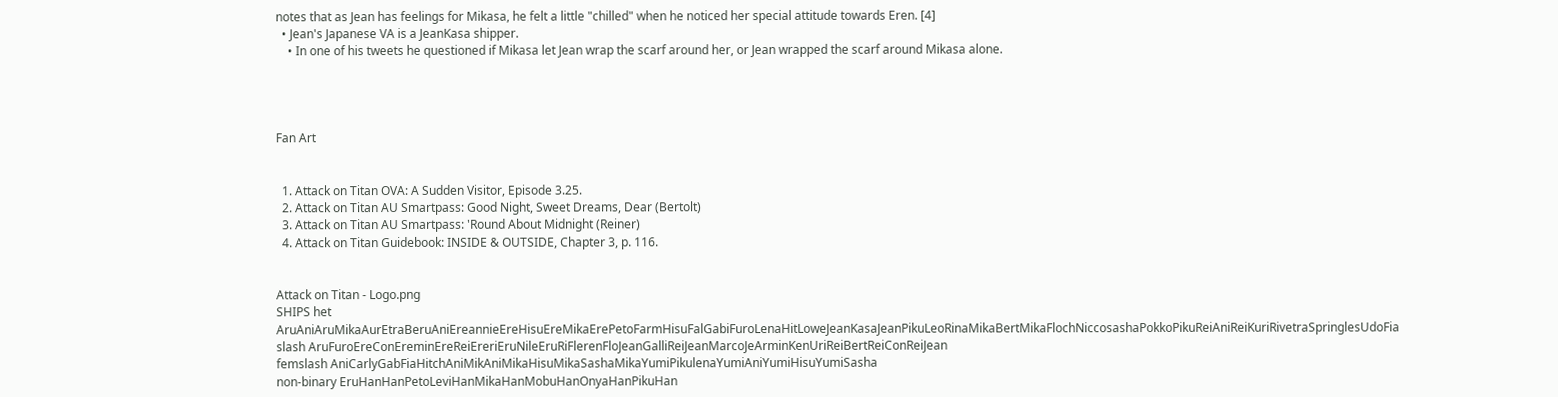notes that as Jean has feelings for Mikasa, he felt a little "chilled" when he noticed her special attitude towards Eren. [4]
  • Jean's Japanese VA is a JeanKasa shipper.
    • In one of his tweets he questioned if Mikasa let Jean wrap the scarf around her, or Jean wrapped the scarf around Mikasa alone.




Fan Art


  1. Attack on Titan OVA: A Sudden Visitor, Episode 3.25.
  2. Attack on Titan AU Smartpass: Good Night, Sweet Dreams, Dear (Bertolt)
  3. Attack on Titan AU Smartpass: 'Round About Midnight (Reiner)
  4. Attack on Titan Guidebook: INSIDE & OUTSIDE, Chapter 3, p. 116.


Attack on Titan - Logo.png
SHIPS het AruAniAruMikaAurEtraBeruAniEreannieEreHisuEreMikaErePetoFarmHisuFalGabiFuroLenaHitLoweJeanKasaJeanPikuLeoRinaMikaBertMikaFlochNiccosashaPokkoPikuReiAniReiKuriRivetraSpringlesUdoFia
slash AruFuroEreConEreminEreReiEreriEruNileEruRiFlerenFloJeanGalliReiJeanMarcoJeArminKenUriReiBertReiConReiJean
femslash AniCarlyGabFiaHitchAniMikAniMikaHisuMikaSashaMikaYumiPikulenaYumiAniYumiHisuYumiSasha
non-binary EruHanHanPetoLeviHanMikaHanMobuHanOnyaHanPikuHan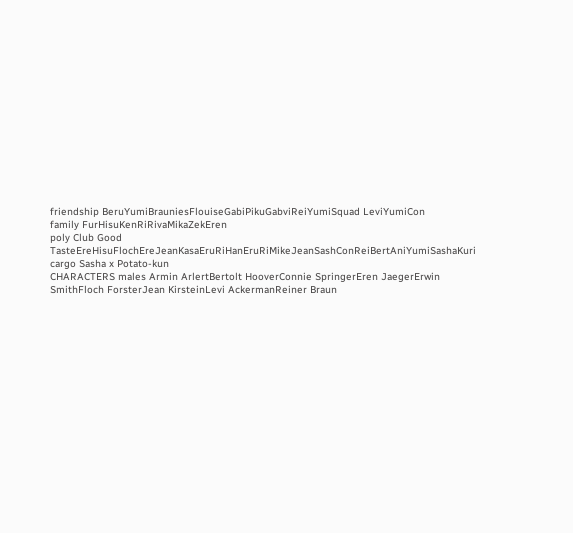friendship BeruYumiBrauniesFlouiseGabiPikuGabviReiYumiSquad LeviYumiCon
family FurHisuKenRiRivaMikaZekEren
poly Club Good TasteEreHisuFlochEreJeanKasaEruRiHanEruRiMikeJeanSashConReiBertAniYumiSashaKuri
cargo Sasha x Potato-kun
CHARACTERS males Armin ArlertBertolt HooverConnie SpringerEren JaegerErwin SmithFloch ForsterJean KirsteinLevi AckermanReiner Braun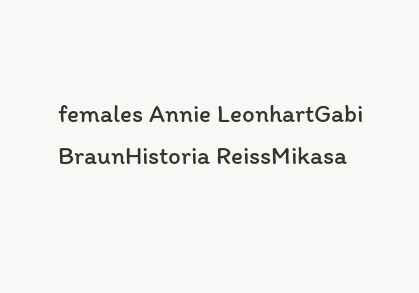females Annie LeonhartGabi BraunHistoria ReissMikasa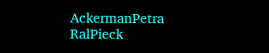AckermanPetra RalPieck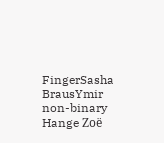FingerSasha BrausYmir
non-binary Hange Zoë